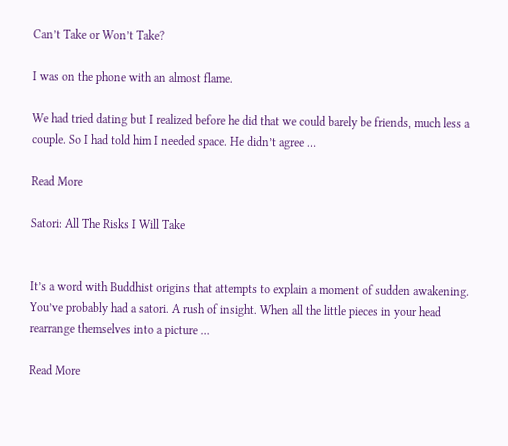Can’t Take or Won’t Take?

I was on the phone with an almost flame.

We had tried dating but I realized before he did that we could barely be friends, much less a couple. So I had told him I needed space. He didn’t agree …

Read More

Satori: All The Risks I Will Take


It’s a word with Buddhist origins that attempts to explain a moment of sudden awakening. You’ve probably had a satori. A rush of insight. When all the little pieces in your head rearrange themselves into a picture …

Read More